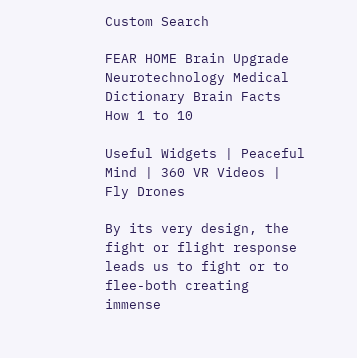Custom Search

FEAR HOME Brain Upgrade Neurotechnology Medical Dictionary Brain Facts How 1 to 10

Useful Widgets | Peaceful Mind | 360 VR Videos | Fly Drones

By its very design, the fight or flight response leads us to fight or to flee-both creating immense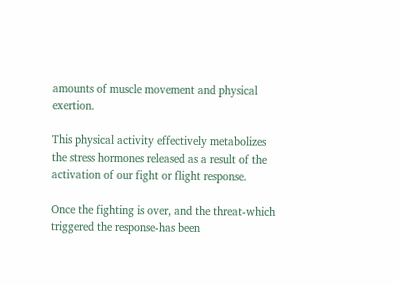amounts of muscle movement and physical exertion.

This physical activity effectively metabolizes the stress hormones released as a result of the activation of our fight or flight response.

Once the fighting is over, and the threat-which triggered the response-has been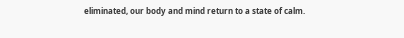eliminated, our body and mind return to a state of calm.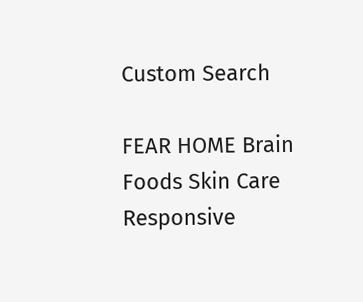Custom Search

FEAR HOME Brain Foods Skin Care Responsive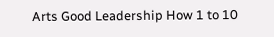Arts Good Leadership How 1 to 10